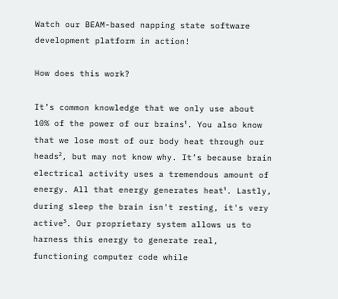Watch our BEAM-based napping state software development platform in action!

How does this work?

It’s common knowledge that we only use about 10% of the power of our brains¹. You also know that we lose most of our body heat through our heads², but may not know why. It’s because brain electrical activity uses a tremendous amount of energy. All that energy generates heat¹. Lastly, during sleep the brain isn't resting, it's very active³. Our proprietary system allows us to harness this energy to generate real, functioning computer code while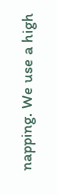napping. We use a high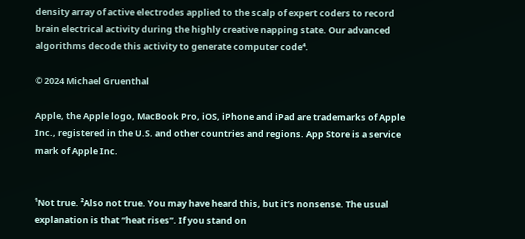density array of active electrodes applied to the scalp of expert coders to record brain electrical activity during the highly creative napping state. Our advanced algorithms decode this activity to generate computer code⁴.

© 2024 Michael Gruenthal

Apple, the Apple logo, MacBook Pro, iOS, iPhone and iPad are trademarks of Apple Inc., registered in the U.S. and other countries and regions. App Store is a service mark of Apple Inc.


¹Not true. ²Also not true. You may have heard this, but it’s nonsense. The usual explanation is that “heat rises”. If you stand on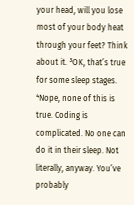your head, will you lose most of your body heat through your feet? Think about it. ³OK, that’s true for some sleep stages. ⁴Nope, none of this is true. Coding is complicated. No one can do it in their sleep. Not literally, anyway. You’ve probably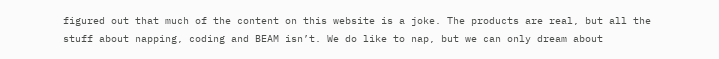figured out that much of the content on this website is a joke. The products are real, but all the stuff about napping, coding and BEAM isn’t. We do like to nap, but we can only dream about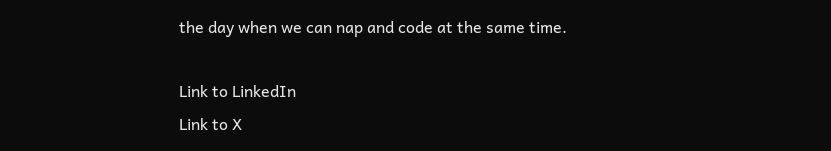the day when we can nap and code at the same time.

Link to LinkedIn
Link to X